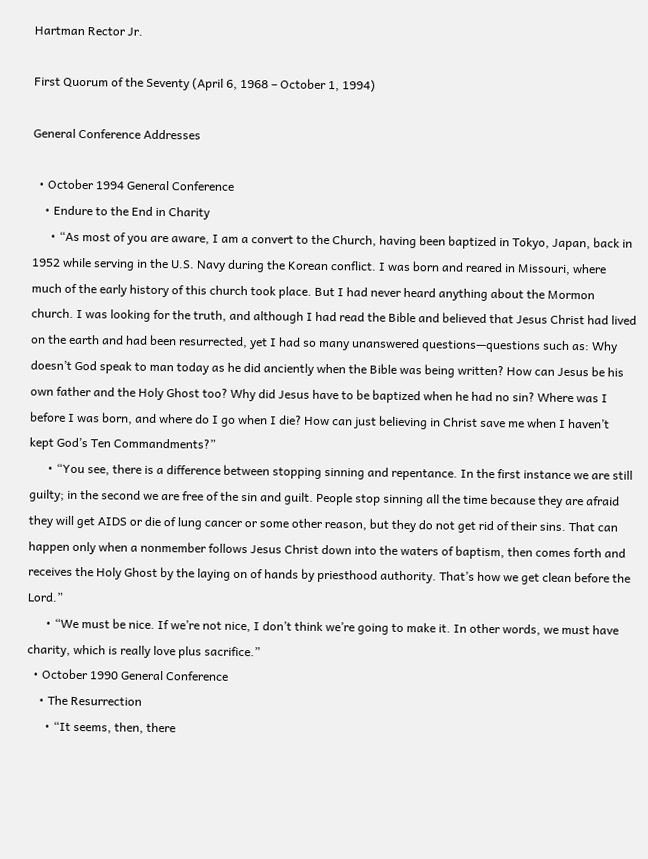Hartman Rector Jr.

First Quorum of the Seventy (April 6, 1968 – October 1, 1994)

General Conference Addresses

  • October 1994 General Conference
    • Endure to the End in Charity
      • “As most of you are aware, I am a convert to the Church, having been baptized in Tokyo, Japan, back in 1952 while serving in the U.S. Navy during the Korean conflict. I was born and reared in Missouri, where much of the early history of this church took place. But I had never heard anything about the Mormon church. I was looking for the truth, and although I had read the Bible and believed that Jesus Christ had lived on the earth and had been resurrected, yet I had so many unanswered questions—questions such as: Why doesn’t God speak to man today as he did anciently when the Bible was being written? How can Jesus be his own father and the Holy Ghost too? Why did Jesus have to be baptized when he had no sin? Where was I before I was born, and where do I go when I die? How can just believing in Christ save me when I haven’t kept God’s Ten Commandments?”
      • “You see, there is a difference between stopping sinning and repentance. In the first instance we are still guilty; in the second we are free of the sin and guilt. People stop sinning all the time because they are afraid they will get AIDS or die of lung cancer or some other reason, but they do not get rid of their sins. That can happen only when a nonmember follows Jesus Christ down into the waters of baptism, then comes forth and receives the Holy Ghost by the laying on of hands by priesthood authority. That’s how we get clean before the Lord.”
      • “We must be nice. If we’re not nice, I don’t think we’re going to make it. In other words, we must have charity, which is really love plus sacrifice.”
  • October 1990 General Conference
    • The Resurrection
      • “It seems, then, there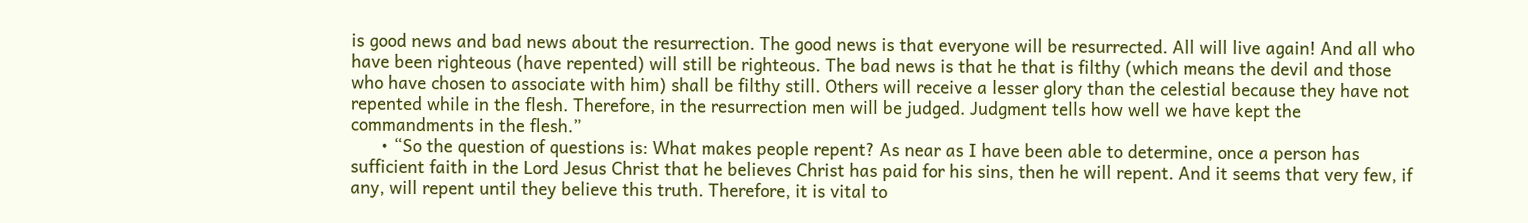is good news and bad news about the resurrection. The good news is that everyone will be resurrected. All will live again! And all who have been righteous (have repented) will still be righteous. The bad news is that he that is filthy (which means the devil and those who have chosen to associate with him) shall be filthy still. Others will receive a lesser glory than the celestial because they have not repented while in the flesh. Therefore, in the resurrection men will be judged. Judgment tells how well we have kept the commandments in the flesh.”
      • “So the question of questions is: What makes people repent? As near as I have been able to determine, once a person has sufficient faith in the Lord Jesus Christ that he believes Christ has paid for his sins, then he will repent. And it seems that very few, if any, will repent until they believe this truth. Therefore, it is vital to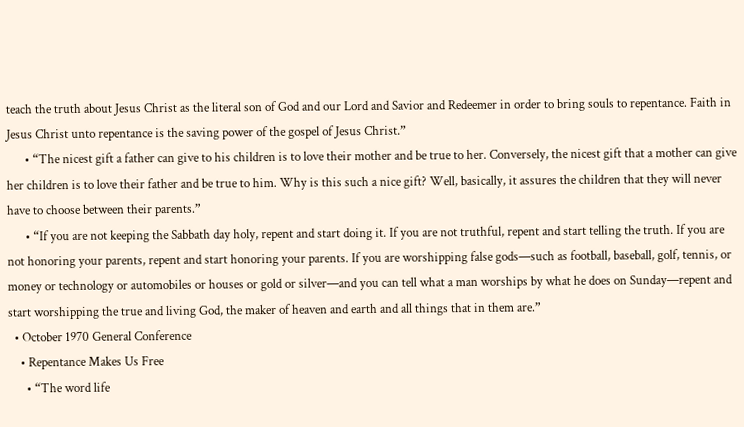teach the truth about Jesus Christ as the literal son of God and our Lord and Savior and Redeemer in order to bring souls to repentance. Faith in Jesus Christ unto repentance is the saving power of the gospel of Jesus Christ.”
      • “The nicest gift a father can give to his children is to love their mother and be true to her. Conversely, the nicest gift that a mother can give her children is to love their father and be true to him. Why is this such a nice gift? Well, basically, it assures the children that they will never have to choose between their parents.”
      • “If you are not keeping the Sabbath day holy, repent and start doing it. If you are not truthful, repent and start telling the truth. If you are not honoring your parents, repent and start honoring your parents. If you are worshipping false gods—such as football, baseball, golf, tennis, or money or technology or automobiles or houses or gold or silver—and you can tell what a man worships by what he does on Sunday—repent and start worshipping the true and living God, the maker of heaven and earth and all things that in them are.”
  • October 1970 General Conference
    • Repentance Makes Us Free
      • “The word life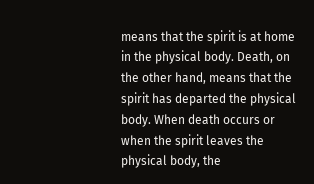means that the spirit is at home in the physical body. Death, on the other hand, means that the spirit has departed the physical body. When death occurs or when the spirit leaves the physical body, the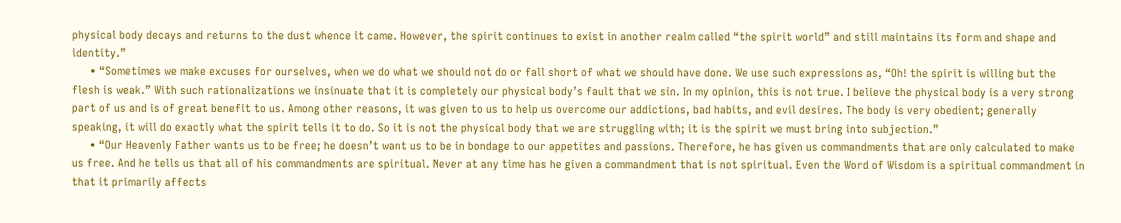physical body decays and returns to the dust whence it came. However, the spirit continues to exist in another realm called “the spirit world” and still maintains its form and shape and identity.”
      • “Sometimes we make excuses for ourselves, when we do what we should not do or fall short of what we should have done. We use such expressions as, “Oh! the spirit is willing but the flesh is weak.” With such rationalizations we insinuate that it is completely our physical body’s fault that we sin. In my opinion, this is not true. I believe the physical body is a very strong part of us and is of great benefit to us. Among other reasons, it was given to us to help us overcome our addictions, bad habits, and evil desires. The body is very obedient; generally speaking, it will do exactly what the spirit tells it to do. So it is not the physical body that we are struggling with; it is the spirit we must bring into subjection.”
      • “Our Heavenly Father wants us to be free; he doesn’t want us to be in bondage to our appetites and passions. Therefore, he has given us commandments that are only calculated to make us free. And he tells us that all of his commandments are spiritual. Never at any time has he given a commandment that is not spiritual. Even the Word of Wisdom is a spiritual commandment in that it primarily affects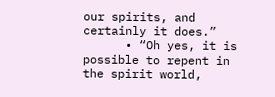our spirits, and certainly it does.”
      • “Oh yes, it is possible to repent in the spirit world,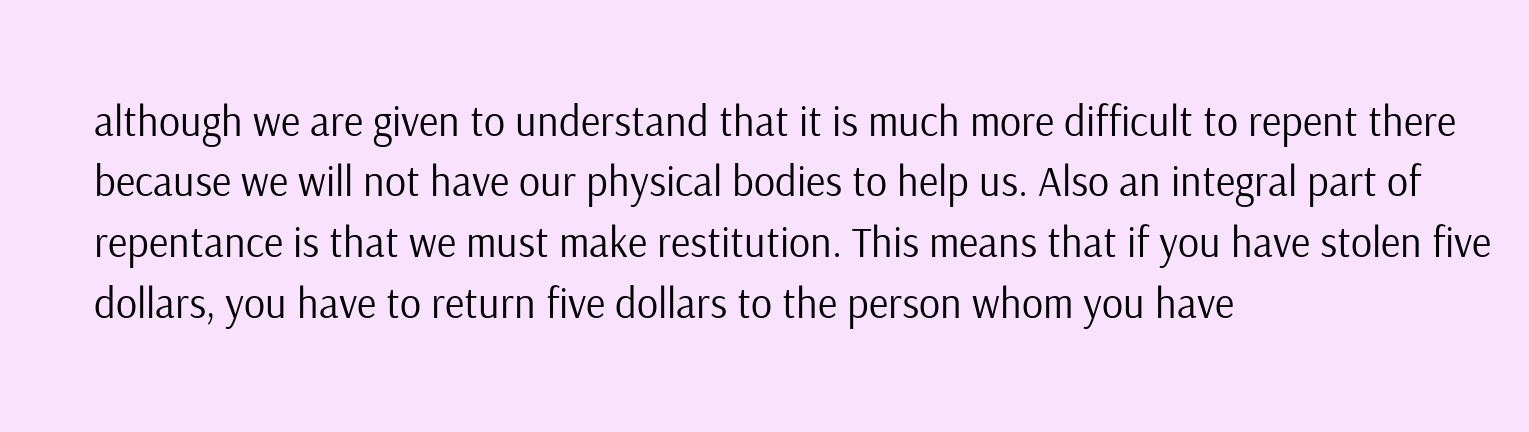although we are given to understand that it is much more difficult to repent there because we will not have our physical bodies to help us. Also an integral part of repentance is that we must make restitution. This means that if you have stolen five dollars, you have to return five dollars to the person whom you have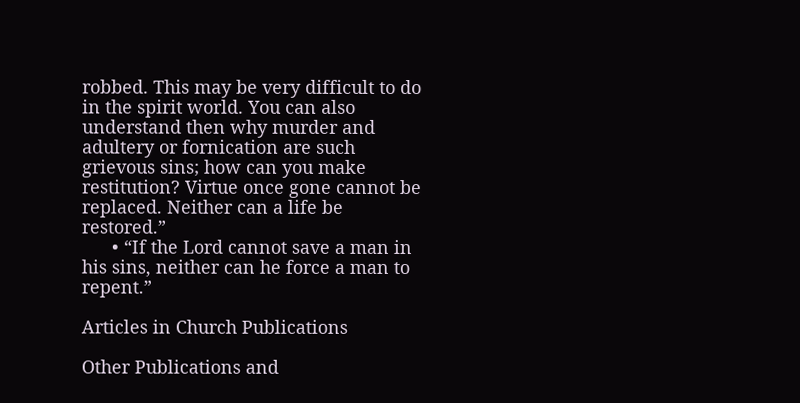robbed. This may be very difficult to do in the spirit world. You can also understand then why murder and adultery or fornication are such grievous sins; how can you make restitution? Virtue once gone cannot be replaced. Neither can a life be restored.”
      • “If the Lord cannot save a man in his sins, neither can he force a man to repent.”

Articles in Church Publications

Other Publications and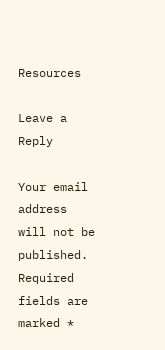Resources

Leave a Reply

Your email address will not be published. Required fields are marked *